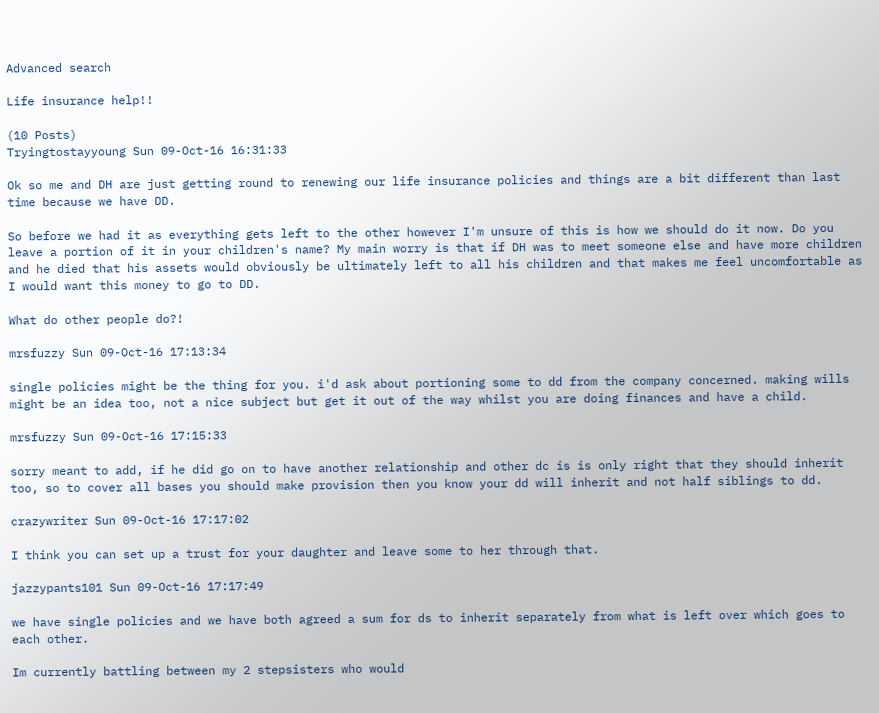Advanced search

Life insurance help!!

(10 Posts)
Tryingtostayyoung Sun 09-Oct-16 16:31:33

Ok so me and DH are just getting round to renewing our life insurance policies and things are a bit different than last time because we have DD.

So before we had it as everything gets left to the other however I'm unsure of this is how we should do it now. Do you leave a portion of it in your children's name? My main worry is that if DH was to meet someone else and have more children and he died that his assets would obviously be ultimately left to all his children and that makes me feel uncomfortable as I would want this money to go to DD.

What do other people do?!

mrsfuzzy Sun 09-Oct-16 17:13:34

single policies might be the thing for you. i'd ask about portioning some to dd from the company concerned. making wills might be an idea too, not a nice subject but get it out of the way whilst you are doing finances and have a child.

mrsfuzzy Sun 09-Oct-16 17:15:33

sorry meant to add, if he did go on to have another relationship and other dc is is only right that they should inherit too, so to cover all bases you should make provision then you know your dd will inherit and not half siblings to dd.

crazywriter Sun 09-Oct-16 17:17:02

I think you can set up a trust for your daughter and leave some to her through that.

jazzypants101 Sun 09-Oct-16 17:17:49

we have single policies and we have both agreed a sum for ds to inherit separately from what is left over which goes to each other.

Im currently battling between my 2 stepsisters who would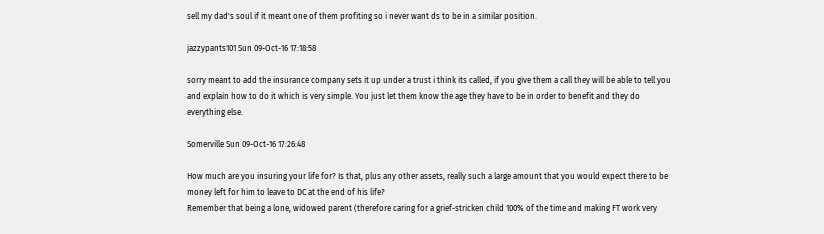sell my dad's soul if it meant one of them profiting so i never want ds to be in a similar position.

jazzypants101 Sun 09-Oct-16 17:18:58

sorry meant to add the insurance company sets it up under a trust i think its called, if you give them a call they will be able to tell you and explain how to do it which is very simple. You just let them know the age they have to be in order to benefit and they do everything else.

Somerville Sun 09-Oct-16 17:26:48

How much are you insuring your life for? Is that, plus any other assets, really such a large amount that you would expect there to be money left for him to leave to DC at the end of his life?
Remember that being a lone, widowed parent (therefore caring for a grief-stricken child 100% of the time and making FT work very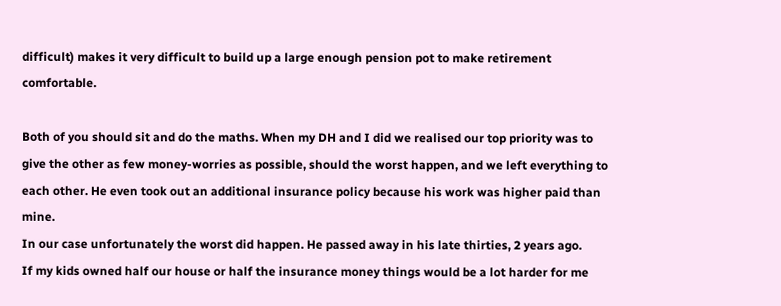difficult) makes it very difficult to build up a large enough pension pot to make retirement comfortable.

Both of you should sit and do the maths. When my DH and I did we realised our top priority was to give the other as few money-worries as possible, should the worst happen, and we left everything to each other. He even took out an additional insurance policy because his work was higher paid than mine.
In our case unfortunately the worst did happen. He passed away in his late thirties, 2 years ago.
If my kids owned half our house or half the insurance money things would be a lot harder for me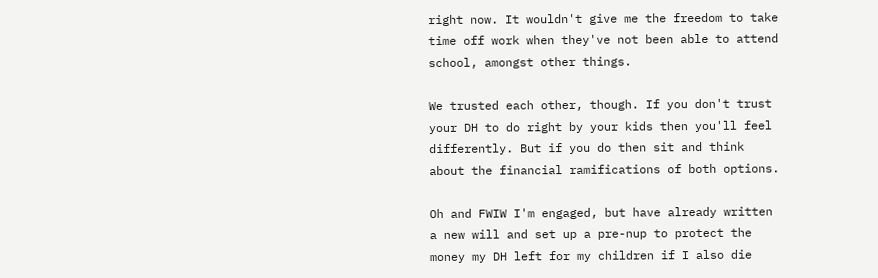right now. It wouldn't give me the freedom to take time off work when they've not been able to attend school, amongst other things.

We trusted each other, though. If you don't trust your DH to do right by your kids then you'll feel differently. But if you do then sit and think about the financial ramifications of both options.

Oh and FWIW I'm engaged, but have already written a new will and set up a pre-nup to protect the money my DH left for my children if I also die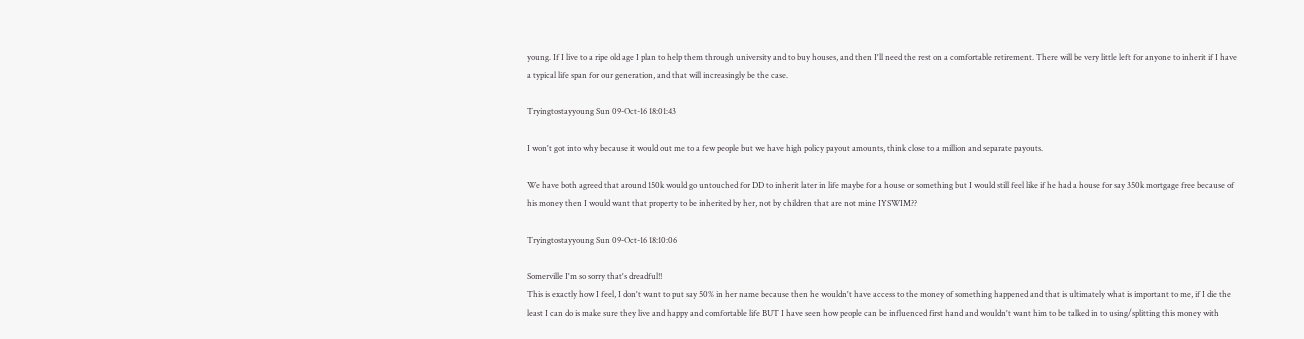young. If I live to a ripe old age I plan to help them through university and to buy houses, and then I'll need the rest on a comfortable retirement. There will be very little left for anyone to inherit if I have a typical life span for our generation, and that will increasingly be the case.

Tryingtostayyoung Sun 09-Oct-16 18:01:43

I won't got into why because it would out me to a few people but we have high policy payout amounts, think close to a million and separate payouts.

We have both agreed that around 150k would go untouched for DD to inherit later in life maybe for a house or something but I would still feel like if he had a house for say 350k mortgage free because of his money then I would want that property to be inherited by her, not by children that are not mine IYSWIM??

Tryingtostayyoung Sun 09-Oct-16 18:10:06

Somerville I'm so sorry that's dreadful!!
This is exactly how I feel, I don't want to put say 50% in her name because then he wouldn't have access to the money of something happened and that is ultimately what is important to me, if I die the least I can do is make sure they live and happy and comfortable life BUT I have seen how people can be influenced first hand and wouldn't want him to be talked in to using/splitting this money with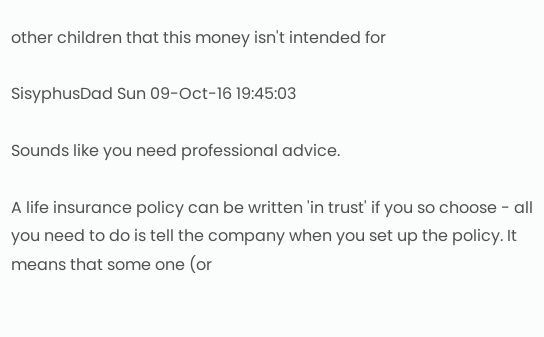other children that this money isn't intended for

SisyphusDad Sun 09-Oct-16 19:45:03

Sounds like you need professional advice.

A life insurance policy can be written 'in trust' if you so choose - all you need to do is tell the company when you set up the policy. It means that some one (or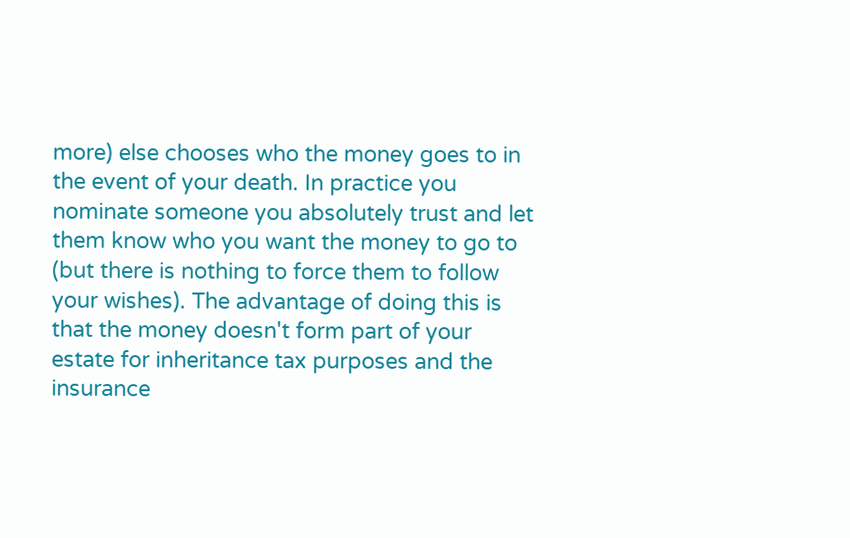more) else chooses who the money goes to in the event of your death. In practice you nominate someone you absolutely trust and let them know who you want the money to go to (but there is nothing to force them to follow your wishes). The advantage of doing this is that the money doesn't form part of your estate for inheritance tax purposes and the insurance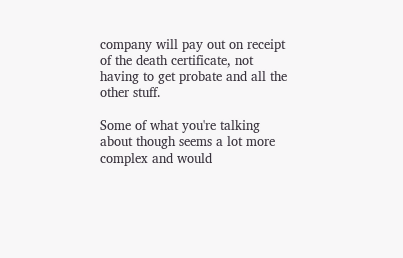company will pay out on receipt of the death certificate, not having to get probate and all the other stuff.

Some of what you're talking about though seems a lot more complex and would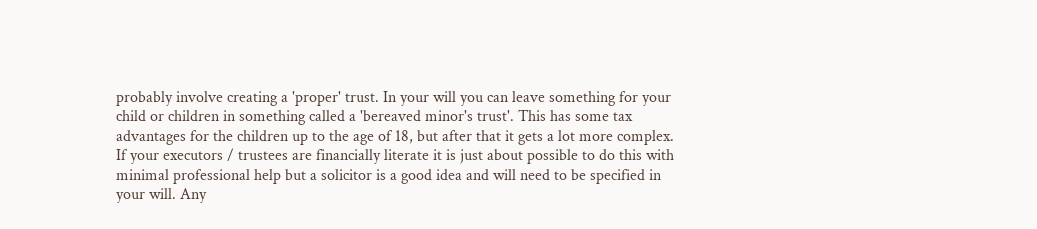probably involve creating a 'proper' trust. In your will you can leave something for your child or children in something called a 'bereaved minor's trust'. This has some tax advantages for the children up to the age of 18, but after that it gets a lot more complex. If your executors / trustees are financially literate it is just about possible to do this with minimal professional help but a solicitor is a good idea and will need to be specified in your will. Any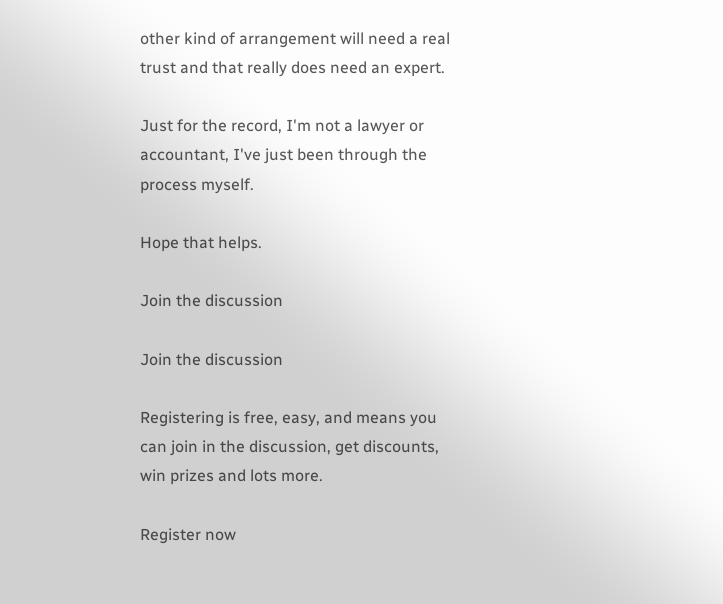other kind of arrangement will need a real trust and that really does need an expert.

Just for the record, I'm not a lawyer or accountant, I've just been through the process myself.

Hope that helps.

Join the discussion

Join the discussion

Registering is free, easy, and means you can join in the discussion, get discounts, win prizes and lots more.

Register now